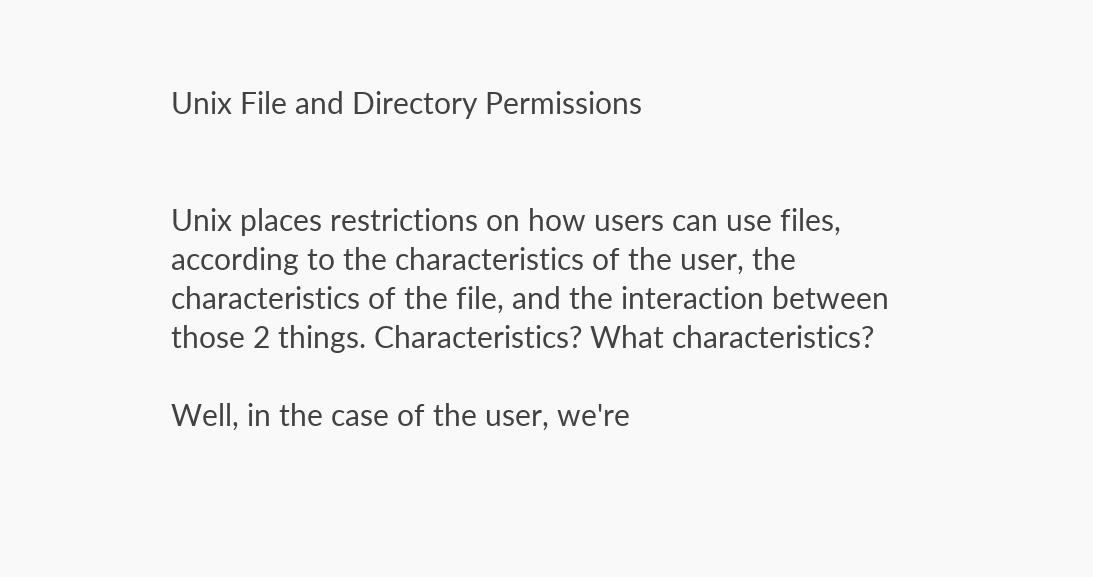Unix File and Directory Permissions


Unix places restrictions on how users can use files, according to the characteristics of the user, the characteristics of the file, and the interaction between those 2 things. Characteristics? What characteristics?

Well, in the case of the user, we're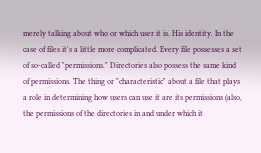merely talking about who or which user it is. His identity. In the case of files it's a little more complicated. Every file possesses a set of so-called "permissions." Directories also possess the same kind of permissions. The thing or "characteristic" about a file that plays a role in determining how users can use it are its permissions (also, the permissions of the directories in and under which it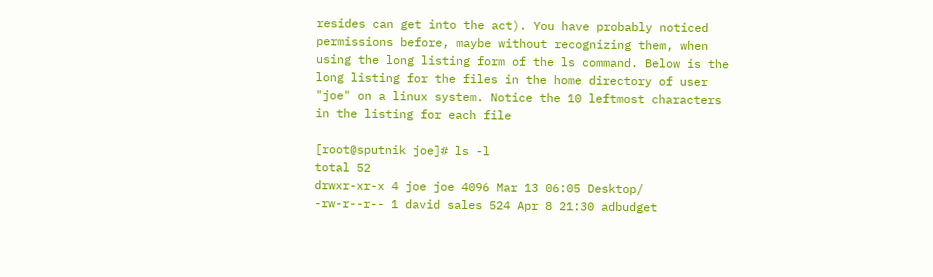resides can get into the act). You have probably noticed permissions before, maybe without recognizing them, when using the long listing form of the ls command. Below is the long listing for the files in the home directory of user "joe" on a linux system. Notice the 10 leftmost characters in the listing for each file

[root@sputnik joe]# ls -l
total 52
drwxr-xr-x 4 joe joe 4096 Mar 13 06:05 Desktop/
-rw-r--r-- 1 david sales 524 Apr 8 21:30 adbudget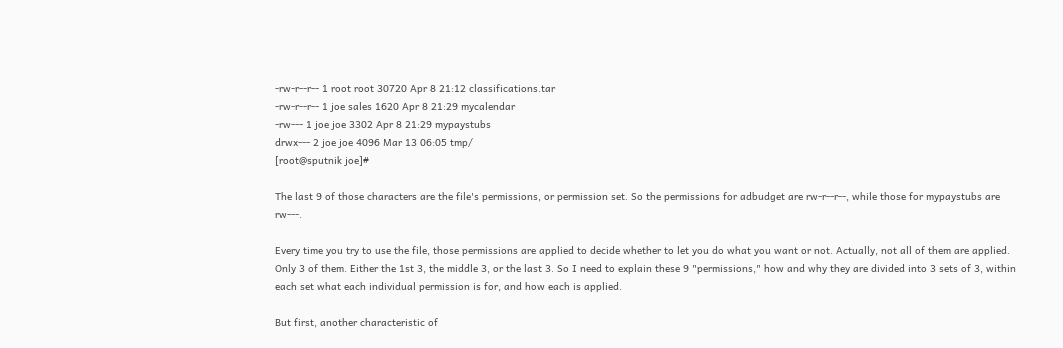-rw-r--r-- 1 root root 30720 Apr 8 21:12 classifications.tar
-rw-r--r-- 1 joe sales 1620 Apr 8 21:29 mycalendar
-rw--- 1 joe joe 3302 Apr 8 21:29 mypaystubs
drwx--- 2 joe joe 4096 Mar 13 06:05 tmp/
[root@sputnik joe]#

The last 9 of those characters are the file's permissions, or permission set. So the permissions for adbudget are rw-r--r--, while those for mypaystubs are rw---.

Every time you try to use the file, those permissions are applied to decide whether to let you do what you want or not. Actually, not all of them are applied. Only 3 of them. Either the 1st 3, the middle 3, or the last 3. So I need to explain these 9 "permissions," how and why they are divided into 3 sets of 3, within each set what each individual permission is for, and how each is applied.

But first, another characteristic of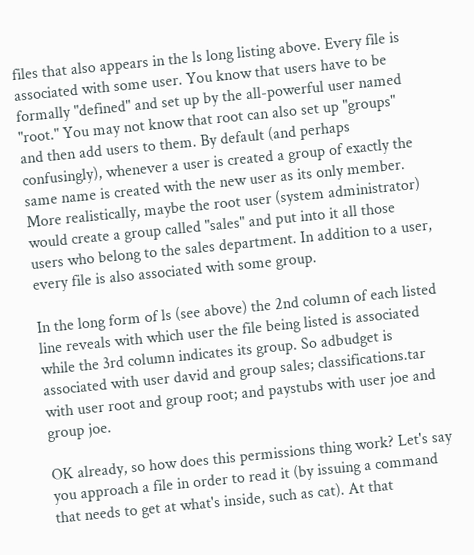files that also appears in the ls long listing above. Every file is associated with some user. You know that users have to be formally "defined" and set up by the all-powerful user named "root." You may not know that root can also set up "groups" and then add users to them. By default (and perhaps confusingly), whenever a user is created a group of exactly the same name is created with the new user as its only member. More realistically, maybe the root user (system administrator) would create a group called "sales" and put into it all those users who belong to the sales department. In addition to a user, every file is also associated with some group.

In the long form of ls (see above) the 2nd column of each listed line reveals with which user the file being listed is associated while the 3rd column indicates its group. So adbudget is associated with user david and group sales; classifications.tar with user root and group root; and paystubs with user joe and group joe.

OK already, so how does this permissions thing work? Let's say you approach a file in order to read it (by issuing a command that needs to get at what's inside, such as cat). At that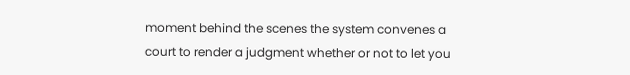moment behind the scenes the system convenes a court to render a judgment whether or not to let you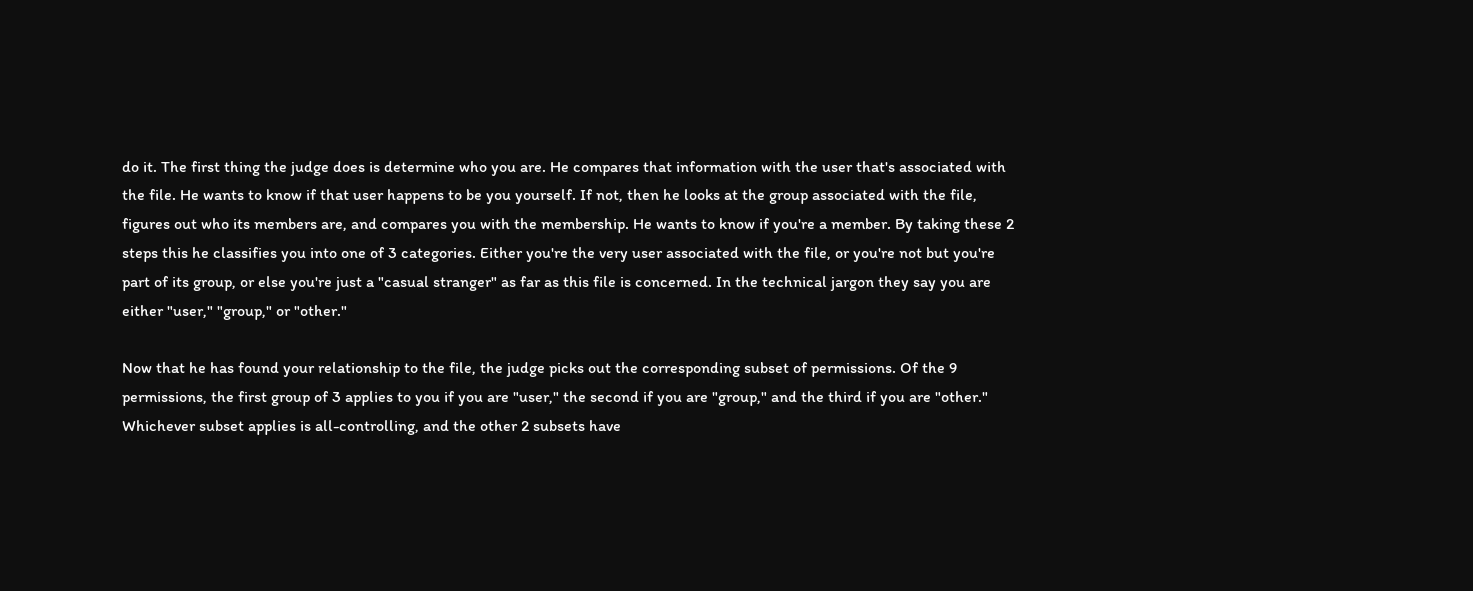do it. The first thing the judge does is determine who you are. He compares that information with the user that's associated with the file. He wants to know if that user happens to be you yourself. If not, then he looks at the group associated with the file, figures out who its members are, and compares you with the membership. He wants to know if you're a member. By taking these 2 steps this he classifies you into one of 3 categories. Either you're the very user associated with the file, or you're not but you're part of its group, or else you're just a "casual stranger" as far as this file is concerned. In the technical jargon they say you are either "user," "group," or "other."

Now that he has found your relationship to the file, the judge picks out the corresponding subset of permissions. Of the 9 permissions, the first group of 3 applies to you if you are "user," the second if you are "group," and the third if you are "other." Whichever subset applies is all-controlling, and the other 2 subsets have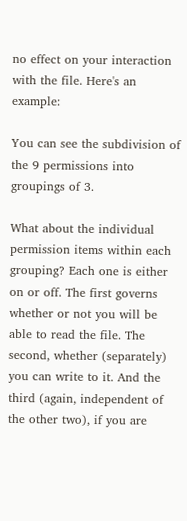no effect on your interaction with the file. Here's an example:

You can see the subdivision of the 9 permissions into groupings of 3.

What about the individual permission items within each grouping? Each one is either on or off. The first governs whether or not you will be able to read the file. The second, whether (separately) you can write to it. And the third (again, independent of the other two), if you are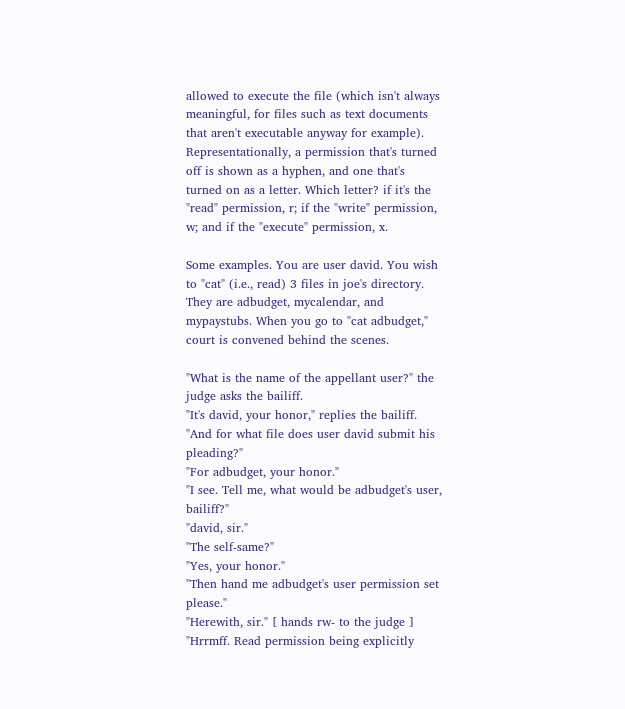allowed to execute the file (which isn't always meaningful, for files such as text documents that aren't executable anyway for example). Representationally, a permission that's turned off is shown as a hyphen, and one that's turned on as a letter. Which letter? if it's the "read" permission, r; if the "write" permission, w; and if the "execute" permission, x.

Some examples. You are user david. You wish to "cat" (i.e., read) 3 files in joe's directory. They are adbudget, mycalendar, and mypaystubs. When you go to "cat adbudget," court is convened behind the scenes.

"What is the name of the appellant user?" the judge asks the bailiff.
"It's david, your honor," replies the bailiff.
"And for what file does user david submit his pleading?"
"For adbudget, your honor."
"I see. Tell me, what would be adbudget's user, bailiff?"
"david, sir."
"The self-same?"
"Yes, your honor."
"Then hand me adbudget's user permission set please."
"Herewith, sir." [ hands rw- to the judge ]
"Hrrmff. Read permission being explicitly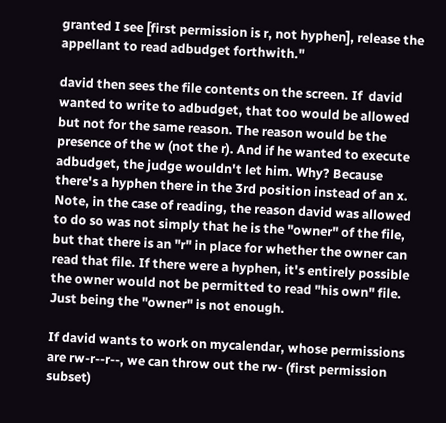granted I see [first permission is r, not hyphen], release the appellant to read adbudget forthwith."

david then sees the file contents on the screen. If  david wanted to write to adbudget, that too would be allowed but not for the same reason. The reason would be the presence of the w (not the r). And if he wanted to execute adbudget, the judge wouldn't let him. Why? Because there's a hyphen there in the 3rd position instead of an x. Note, in the case of reading, the reason david was allowed to do so was not simply that he is the "owner" of the file, but that there is an "r" in place for whether the owner can read that file. If there were a hyphen, it's entirely possible the owner would not be permitted to read "his own" file. Just being the "owner" is not enough.

If david wants to work on mycalendar, whose permissions are rw-r--r--, we can throw out the rw- (first permission subset)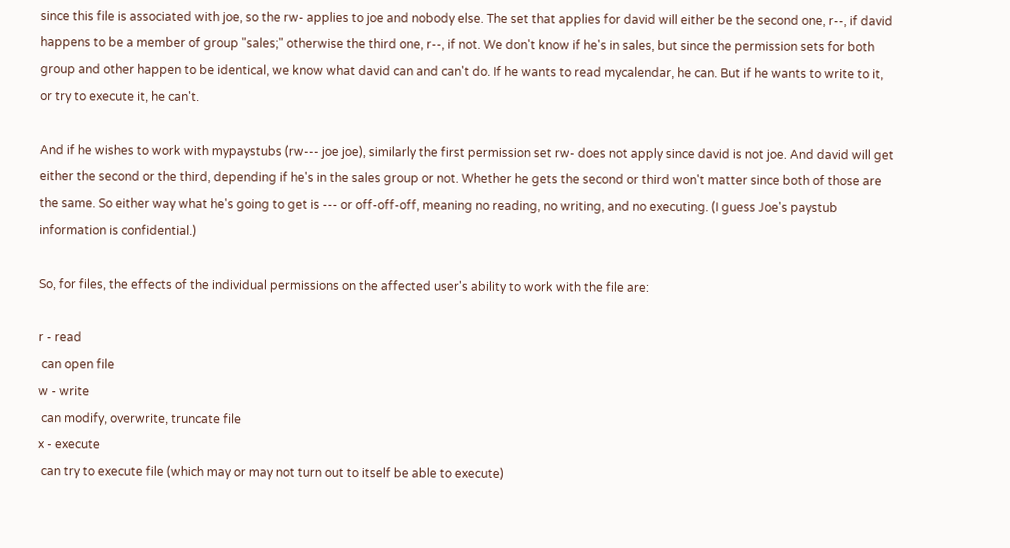since this file is associated with joe, so the rw- applies to joe and nobody else. The set that applies for david will either be the second one, r--, if david happens to be a member of group "sales;" otherwise the third one, r--, if not. We don't know if he's in sales, but since the permission sets for both group and other happen to be identical, we know what david can and can't do. If he wants to read mycalendar, he can. But if he wants to write to it, or try to execute it, he can't.

And if he wishes to work with mypaystubs (rw--- joe joe), similarly the first permission set rw- does not apply since david is not joe. And david will get either the second or the third, depending if he's in the sales group or not. Whether he gets the second or third won't matter since both of those are the same. So either way what he's going to get is --- or off-off-off, meaning no reading, no writing, and no executing. (I guess Joe's paystub information is confidential.)

So, for files, the effects of the individual permissions on the affected user's ability to work with the file are:

r - read
 can open file
w - write
 can modify, overwrite, truncate file
x - execute
 can try to execute file (which may or may not turn out to itself be able to execute)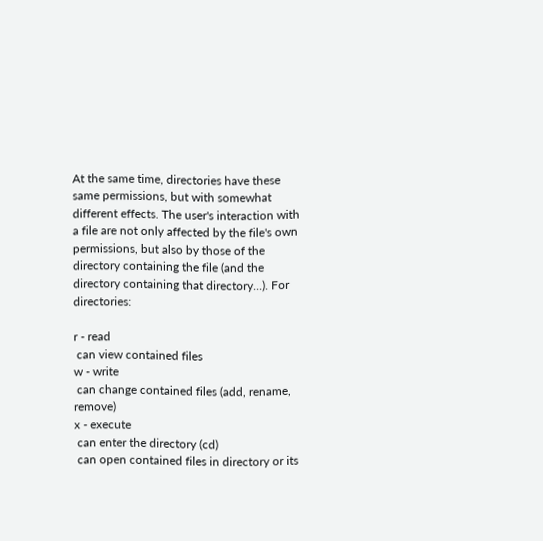At the same time, directories have these same permissions, but with somewhat different effects. The user's interaction with a file are not only affected by the file's own permissions, but also by those of the directory containing the file (and the directory containing that directory...). For directories:

r - read
 can view contained files
w - write
 can change contained files (add, rename, remove)
x - execute
 can enter the directory (cd)
 can open contained files in directory or its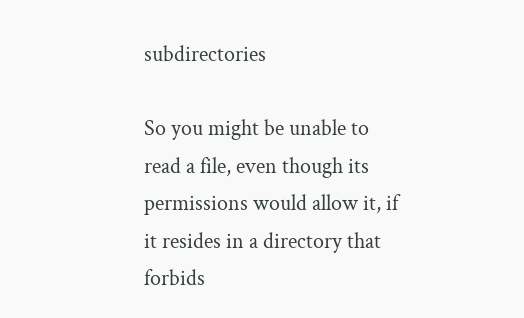subdirectories

So you might be unable to read a file, even though its permissions would allow it, if it resides in a directory that forbids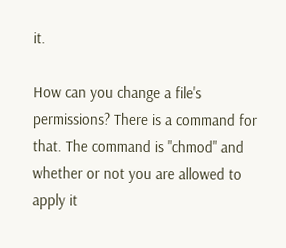it.

How can you change a file's permissions? There is a command for that. The command is "chmod" and whether or not you are allowed to apply it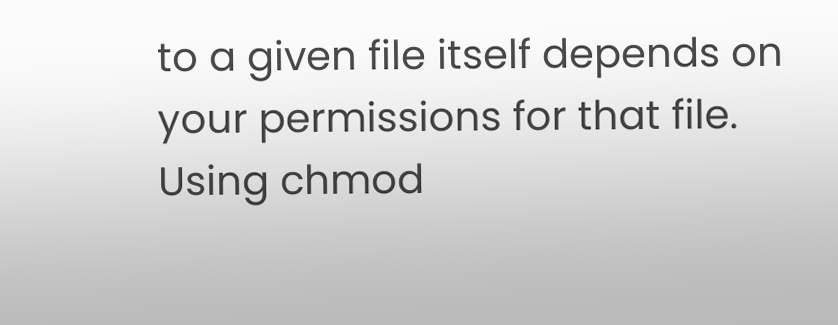to a given file itself depends on your permissions for that file. Using chmod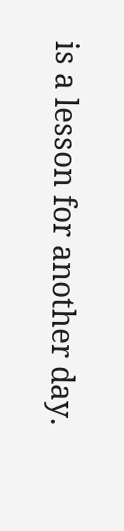is a lesson for another day.